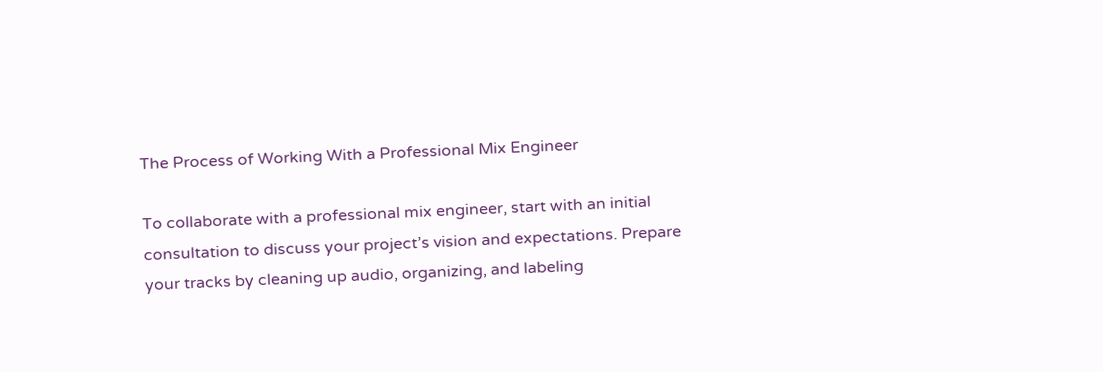The Process of Working With a Professional Mix Engineer

To collaborate with a professional mix engineer, start with an initial consultation to discuss your project’s vision and expectations. Prepare your tracks by cleaning up audio, organizing, and labeling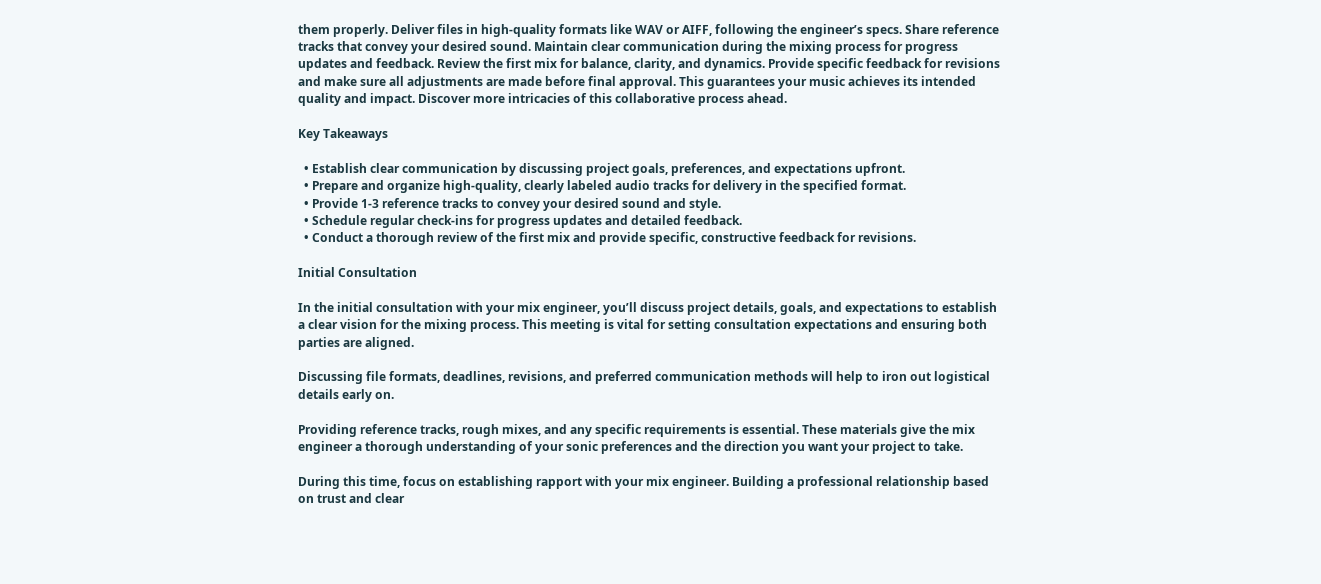them properly. Deliver files in high-quality formats like WAV or AIFF, following the engineer’s specs. Share reference tracks that convey your desired sound. Maintain clear communication during the mixing process for progress updates and feedback. Review the first mix for balance, clarity, and dynamics. Provide specific feedback for revisions and make sure all adjustments are made before final approval. This guarantees your music achieves its intended quality and impact. Discover more intricacies of this collaborative process ahead.

Key Takeaways

  • Establish clear communication by discussing project goals, preferences, and expectations upfront.
  • Prepare and organize high-quality, clearly labeled audio tracks for delivery in the specified format.
  • Provide 1-3 reference tracks to convey your desired sound and style.
  • Schedule regular check-ins for progress updates and detailed feedback.
  • Conduct a thorough review of the first mix and provide specific, constructive feedback for revisions.

Initial Consultation

In the initial consultation with your mix engineer, you’ll discuss project details, goals, and expectations to establish a clear vision for the mixing process. This meeting is vital for setting consultation expectations and ensuring both parties are aligned.

Discussing file formats, deadlines, revisions, and preferred communication methods will help to iron out logistical details early on.

Providing reference tracks, rough mixes, and any specific requirements is essential. These materials give the mix engineer a thorough understanding of your sonic preferences and the direction you want your project to take.

During this time, focus on establishing rapport with your mix engineer. Building a professional relationship based on trust and clear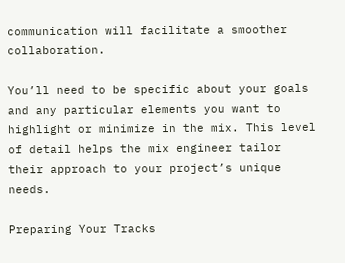communication will facilitate a smoother collaboration.

You’ll need to be specific about your goals and any particular elements you want to highlight or minimize in the mix. This level of detail helps the mix engineer tailor their approach to your project’s unique needs.

Preparing Your Tracks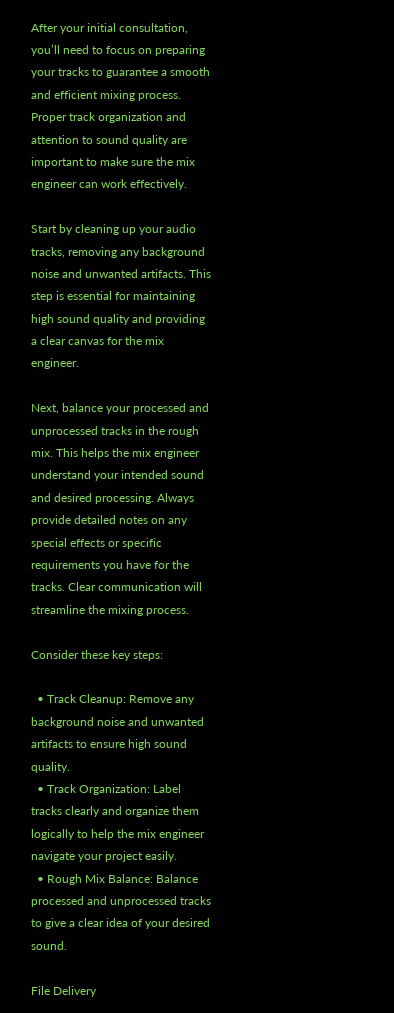After your initial consultation, you’ll need to focus on preparing your tracks to guarantee a smooth and efficient mixing process. Proper track organization and attention to sound quality are important to make sure the mix engineer can work effectively.

Start by cleaning up your audio tracks, removing any background noise and unwanted artifacts. This step is essential for maintaining high sound quality and providing a clear canvas for the mix engineer.

Next, balance your processed and unprocessed tracks in the rough mix. This helps the mix engineer understand your intended sound and desired processing. Always provide detailed notes on any special effects or specific requirements you have for the tracks. Clear communication will streamline the mixing process.

Consider these key steps:

  • Track Cleanup: Remove any background noise and unwanted artifacts to ensure high sound quality.
  • Track Organization: Label tracks clearly and organize them logically to help the mix engineer navigate your project easily.
  • Rough Mix Balance: Balance processed and unprocessed tracks to give a clear idea of your desired sound.

File Delivery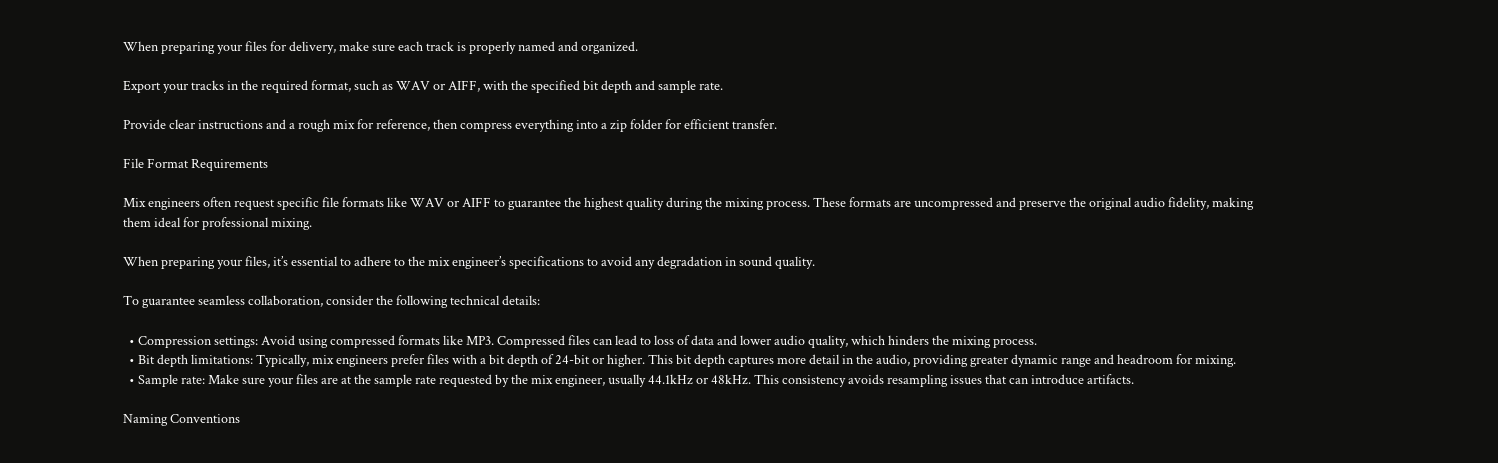When preparing your files for delivery, make sure each track is properly named and organized.

Export your tracks in the required format, such as WAV or AIFF, with the specified bit depth and sample rate.

Provide clear instructions and a rough mix for reference, then compress everything into a zip folder for efficient transfer.

File Format Requirements

Mix engineers often request specific file formats like WAV or AIFF to guarantee the highest quality during the mixing process. These formats are uncompressed and preserve the original audio fidelity, making them ideal for professional mixing.

When preparing your files, it’s essential to adhere to the mix engineer’s specifications to avoid any degradation in sound quality.

To guarantee seamless collaboration, consider the following technical details:

  • Compression settings: Avoid using compressed formats like MP3. Compressed files can lead to loss of data and lower audio quality, which hinders the mixing process.
  • Bit depth limitations: Typically, mix engineers prefer files with a bit depth of 24-bit or higher. This bit depth captures more detail in the audio, providing greater dynamic range and headroom for mixing.
  • Sample rate: Make sure your files are at the sample rate requested by the mix engineer, usually 44.1kHz or 48kHz. This consistency avoids resampling issues that can introduce artifacts.

Naming Conventions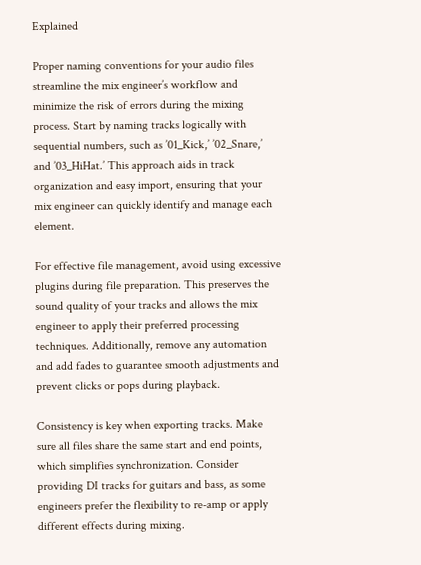Explained

Proper naming conventions for your audio files streamline the mix engineer’s workflow and minimize the risk of errors during the mixing process. Start by naming tracks logically with sequential numbers, such as ’01_Kick,’ ’02_Snare,’ and ’03_HiHat.’ This approach aids in track organization and easy import, ensuring that your mix engineer can quickly identify and manage each element.

For effective file management, avoid using excessive plugins during file preparation. This preserves the sound quality of your tracks and allows the mix engineer to apply their preferred processing techniques. Additionally, remove any automation and add fades to guarantee smooth adjustments and prevent clicks or pops during playback.

Consistency is key when exporting tracks. Make sure all files share the same start and end points, which simplifies synchronization. Consider providing DI tracks for guitars and bass, as some engineers prefer the flexibility to re-amp or apply different effects during mixing.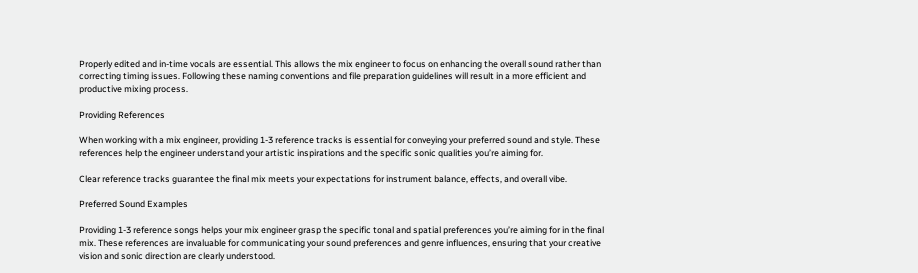Properly edited and in-time vocals are essential. This allows the mix engineer to focus on enhancing the overall sound rather than correcting timing issues. Following these naming conventions and file preparation guidelines will result in a more efficient and productive mixing process.

Providing References

When working with a mix engineer, providing 1-3 reference tracks is essential for conveying your preferred sound and style. These references help the engineer understand your artistic inspirations and the specific sonic qualities you’re aiming for.

Clear reference tracks guarantee the final mix meets your expectations for instrument balance, effects, and overall vibe.

Preferred Sound Examples

Providing 1-3 reference songs helps your mix engineer grasp the specific tonal and spatial preferences you’re aiming for in the final mix. These references are invaluable for communicating your sound preferences and genre influences, ensuring that your creative vision and sonic direction are clearly understood.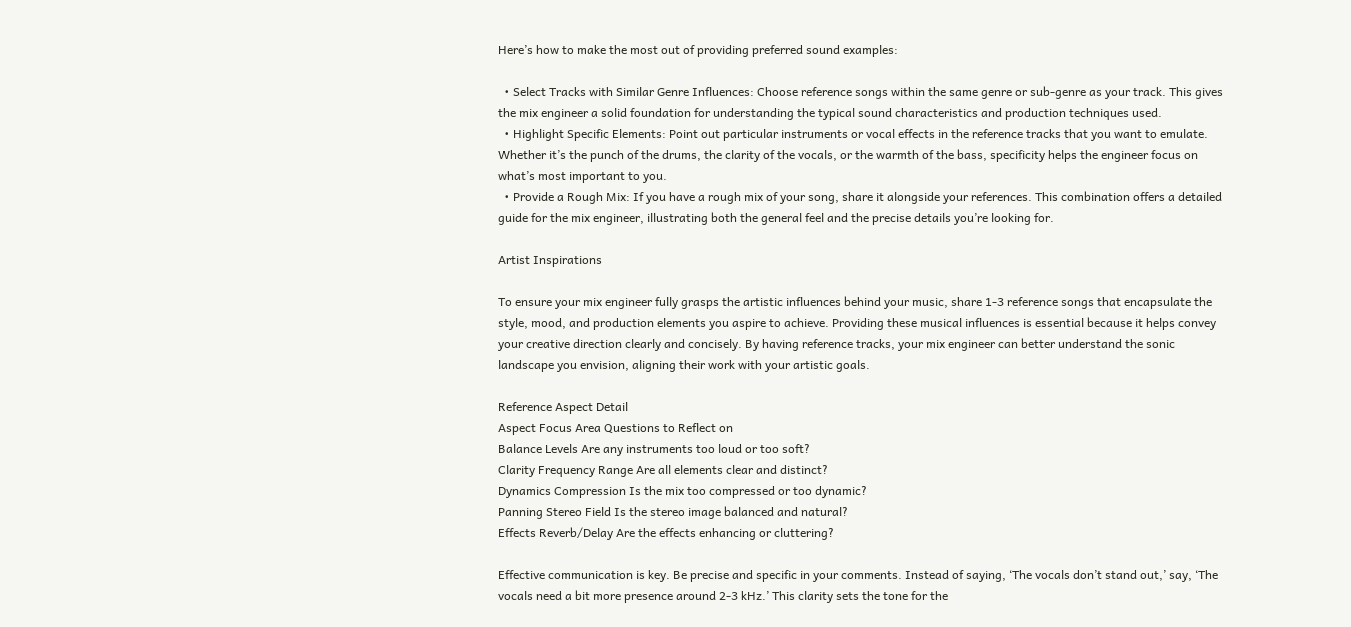Here’s how to make the most out of providing preferred sound examples:

  • Select Tracks with Similar Genre Influences: Choose reference songs within the same genre or sub-genre as your track. This gives the mix engineer a solid foundation for understanding the typical sound characteristics and production techniques used.
  • Highlight Specific Elements: Point out particular instruments or vocal effects in the reference tracks that you want to emulate. Whether it’s the punch of the drums, the clarity of the vocals, or the warmth of the bass, specificity helps the engineer focus on what’s most important to you.
  • Provide a Rough Mix: If you have a rough mix of your song, share it alongside your references. This combination offers a detailed guide for the mix engineer, illustrating both the general feel and the precise details you’re looking for.

Artist Inspirations

To ensure your mix engineer fully grasps the artistic influences behind your music, share 1-3 reference songs that encapsulate the style, mood, and production elements you aspire to achieve. Providing these musical influences is essential because it helps convey your creative direction clearly and concisely. By having reference tracks, your mix engineer can better understand the sonic landscape you envision, aligning their work with your artistic goals.

Reference Aspect Detail
Aspect Focus Area Questions to Reflect on
Balance Levels Are any instruments too loud or too soft?
Clarity Frequency Range Are all elements clear and distinct?
Dynamics Compression Is the mix too compressed or too dynamic?
Panning Stereo Field Is the stereo image balanced and natural?
Effects Reverb/Delay Are the effects enhancing or cluttering?

Effective communication is key. Be precise and specific in your comments. Instead of saying, ‘The vocals don’t stand out,’ say, ‘The vocals need a bit more presence around 2-3 kHz.’ This clarity sets the tone for the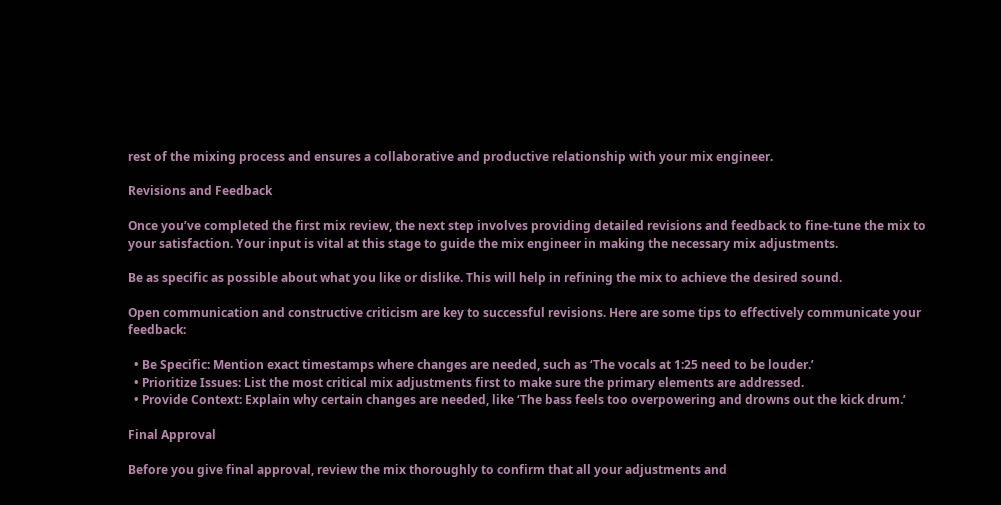rest of the mixing process and ensures a collaborative and productive relationship with your mix engineer.

Revisions and Feedback

Once you’ve completed the first mix review, the next step involves providing detailed revisions and feedback to fine-tune the mix to your satisfaction. Your input is vital at this stage to guide the mix engineer in making the necessary mix adjustments.

Be as specific as possible about what you like or dislike. This will help in refining the mix to achieve the desired sound.

Open communication and constructive criticism are key to successful revisions. Here are some tips to effectively communicate your feedback:

  • Be Specific: Mention exact timestamps where changes are needed, such as ‘The vocals at 1:25 need to be louder.’
  • Prioritize Issues: List the most critical mix adjustments first to make sure the primary elements are addressed.
  • Provide Context: Explain why certain changes are needed, like ‘The bass feels too overpowering and drowns out the kick drum.’

Final Approval

Before you give final approval, review the mix thoroughly to confirm that all your adjustments and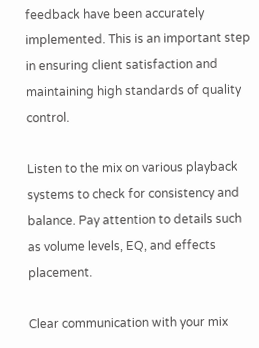feedback have been accurately implemented. This is an important step in ensuring client satisfaction and maintaining high standards of quality control.

Listen to the mix on various playback systems to check for consistency and balance. Pay attention to details such as volume levels, EQ, and effects placement.

Clear communication with your mix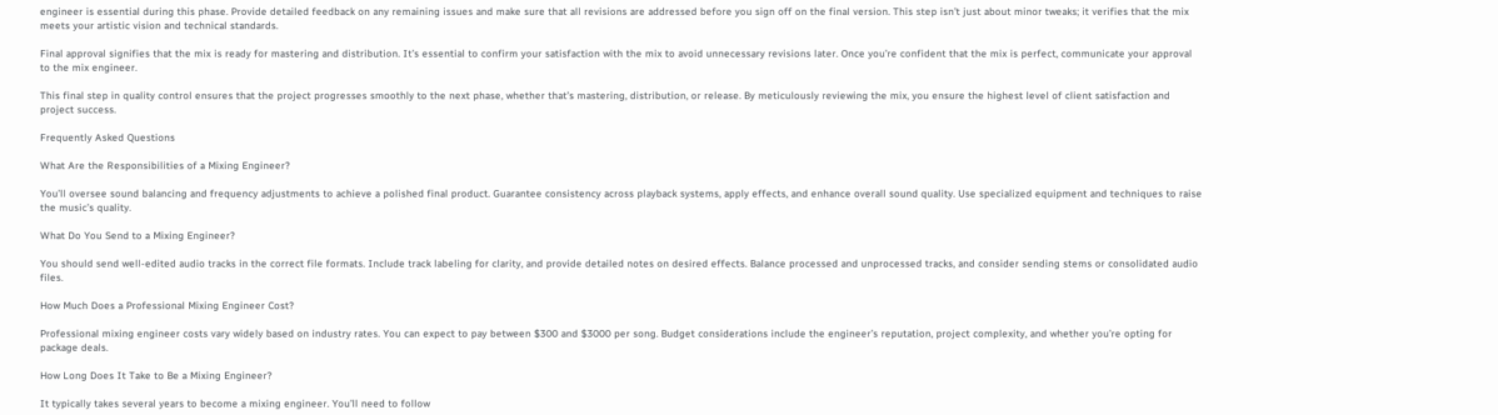engineer is essential during this phase. Provide detailed feedback on any remaining issues and make sure that all revisions are addressed before you sign off on the final version. This step isn’t just about minor tweaks; it verifies that the mix meets your artistic vision and technical standards.

Final approval signifies that the mix is ready for mastering and distribution. It’s essential to confirm your satisfaction with the mix to avoid unnecessary revisions later. Once you’re confident that the mix is perfect, communicate your approval to the mix engineer.

This final step in quality control ensures that the project progresses smoothly to the next phase, whether that’s mastering, distribution, or release. By meticulously reviewing the mix, you ensure the highest level of client satisfaction and project success.

Frequently Asked Questions

What Are the Responsibilities of a Mixing Engineer?

You’ll oversee sound balancing and frequency adjustments to achieve a polished final product. Guarantee consistency across playback systems, apply effects, and enhance overall sound quality. Use specialized equipment and techniques to raise the music’s quality.

What Do You Send to a Mixing Engineer?

You should send well-edited audio tracks in the correct file formats. Include track labeling for clarity, and provide detailed notes on desired effects. Balance processed and unprocessed tracks, and consider sending stems or consolidated audio files.

How Much Does a Professional Mixing Engineer Cost?

Professional mixing engineer costs vary widely based on industry rates. You can expect to pay between $300 and $3000 per song. Budget considerations include the engineer’s reputation, project complexity, and whether you’re opting for package deals.

How Long Does It Take to Be a Mixing Engineer?

It typically takes several years to become a mixing engineer. You’ll need to follow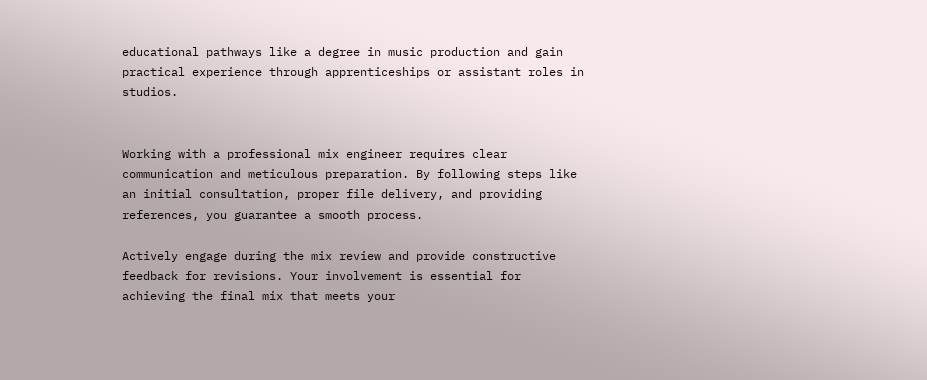educational pathways like a degree in music production and gain practical experience through apprenticeships or assistant roles in studios.


Working with a professional mix engineer requires clear communication and meticulous preparation. By following steps like an initial consultation, proper file delivery, and providing references, you guarantee a smooth process.

Actively engage during the mix review and provide constructive feedback for revisions. Your involvement is essential for achieving the final mix that meets your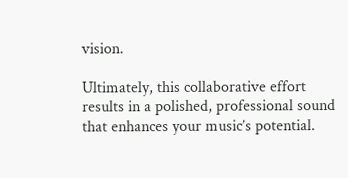vision.

Ultimately, this collaborative effort results in a polished, professional sound that enhances your music’s potential.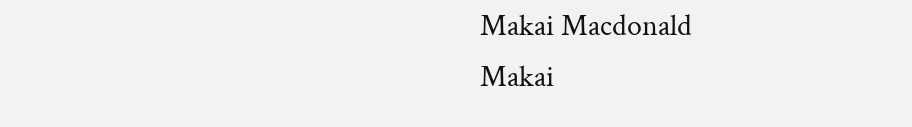Makai Macdonald
Makai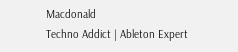Macdonald
Techno Addict | Ableton Expert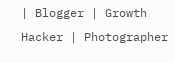| Blogger | Growth Hacker | Photographer